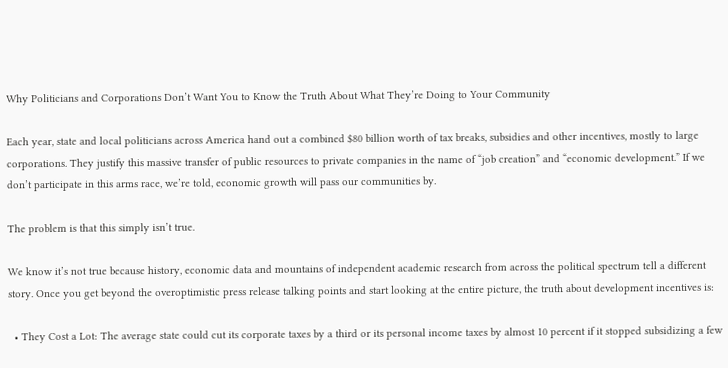Why Politicians and Corporations Don’t Want You to Know the Truth About What They’re Doing to Your Community

Each year, state and local politicians across America hand out a combined $80 billion worth of tax breaks, subsidies and other incentives, mostly to large corporations. They justify this massive transfer of public resources to private companies in the name of “job creation” and “economic development.” If we don’t participate in this arms race, we’re told, economic growth will pass our communities by.

The problem is that this simply isn’t true.

We know it’s not true because history, economic data and mountains of independent academic research from across the political spectrum tell a different story. Once you get beyond the overoptimistic press release talking points and start looking at the entire picture, the truth about development incentives is:

  • They Cost a Lot: The average state could cut its corporate taxes by a third or its personal income taxes by almost 10 percent if it stopped subsidizing a few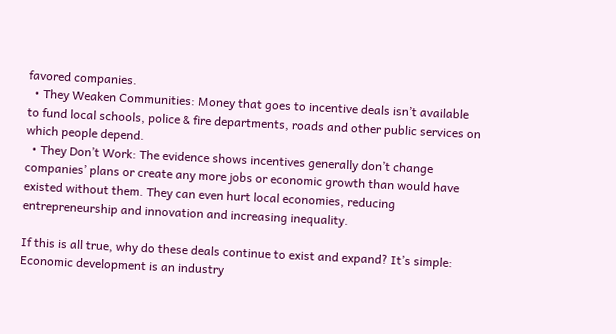favored companies.
  • They Weaken Communities: Money that goes to incentive deals isn’t available to fund local schools, police & fire departments, roads and other public services on which people depend.
  • They Don’t Work: The evidence shows incentives generally don’t change companies’ plans or create any more jobs or economic growth than would have existed without them. They can even hurt local economies, reducing entrepreneurship and innovation and increasing inequality.

If this is all true, why do these deals continue to exist and expand? It’s simple: Economic development is an industry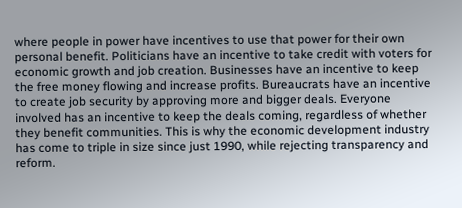where people in power have incentives to use that power for their own personal benefit. Politicians have an incentive to take credit with voters for economic growth and job creation. Businesses have an incentive to keep the free money flowing and increase profits. Bureaucrats have an incentive to create job security by approving more and bigger deals. Everyone involved has an incentive to keep the deals coming, regardless of whether they benefit communities. This is why the economic development industry has come to triple in size since just 1990, while rejecting transparency and reform.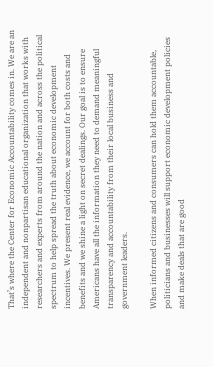That’s where the Center for Economic Accountability comes in. We are an independent and nonpartisan educational organization that works with researchers and experts from around the nation and across the political spectrum to help spread the truth about economic development incentives. We present real evidence, we account for both costs and benefits and we shine a light on secret dealings. Our goal is to ensure Americans have all the information they need to demand meaningful transparency and accountability from their local business and government leaders.

When informed citizens and consumers can hold them accountable, politicians and businesses will support economic development policies and make deals that are good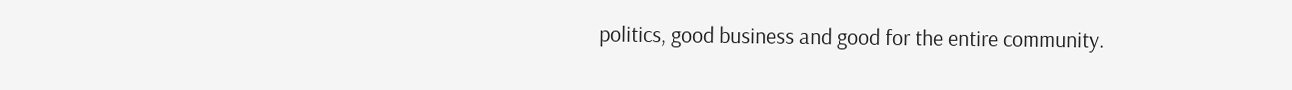politics, good business and good for the entire community.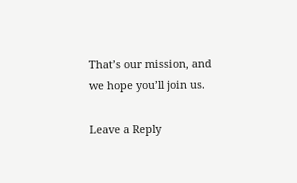That’s our mission, and we hope you’ll join us.

Leave a Reply